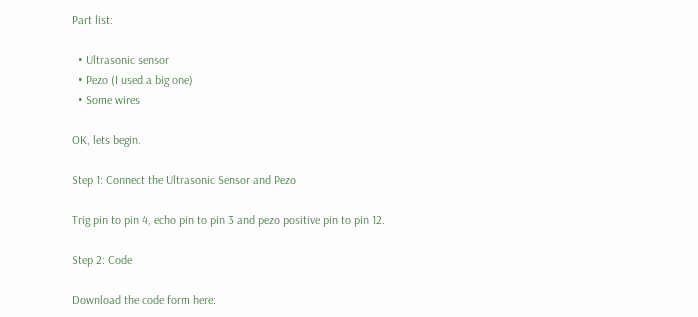Part list:

  • Ultrasonic sensor
  • Pezo (I used a big one)
  • Some wires

OK, lets begin.

Step 1: Connect the Ultrasonic Sensor and Pezo

Trig pin to pin 4, echo pin to pin 3 and pezo positive pin to pin 12.

Step 2: Code

Download the code form here: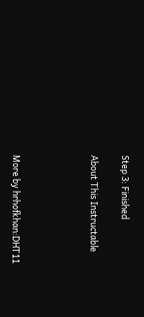Step 3: Finished

About This Instructable




More by hrhofkhan:DHT11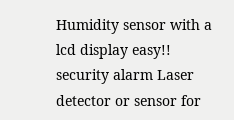Humidity sensor with a lcd display easy!! security alarm Laser detector or sensor for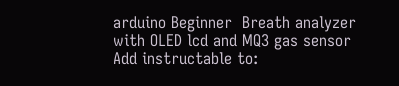arduino Beginner  Breath analyzer with OLED lcd and MQ3 gas sensor
Add instructable to: